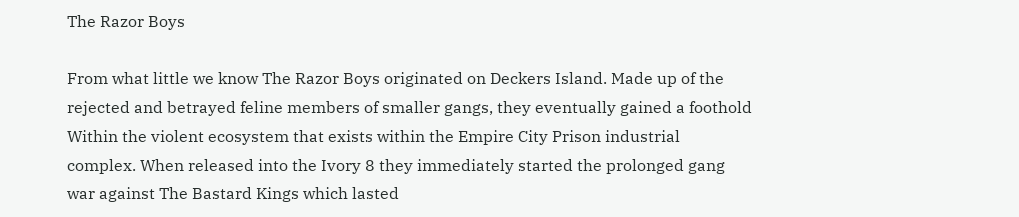The Razor Boys

From what little we know The Razor Boys originated on Deckers Island. Made up of the rejected and betrayed feline members of smaller gangs, they eventually gained a foothold Within the violent ecosystem that exists within the Empire City Prison industrial complex. When released into the Ivory 8 they immediately started the prolonged gang war against The Bastard Kings which lasted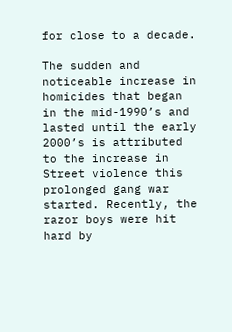for close to a decade.

The sudden and noticeable increase in homicides that began in the mid-1990’s and lasted until the early 2000’s is attributed to the increase in Street violence this prolonged gang war started. Recently, the razor boys were hit hard by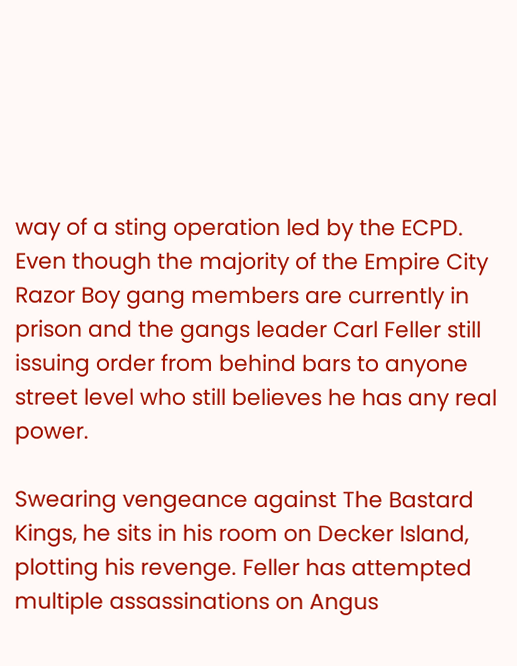way of a sting operation led by the ECPD. Even though the majority of the Empire City Razor Boy gang members are currently in prison and the gangs leader Carl Feller still issuing order from behind bars to anyone street level who still believes he has any real power.

Swearing vengeance against The Bastard Kings, he sits in his room on Decker Island, plotting his revenge. Feller has attempted multiple assassinations on Angus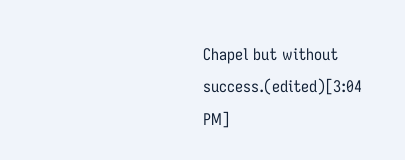Chapel but without success.(edited)[3:04 PM]